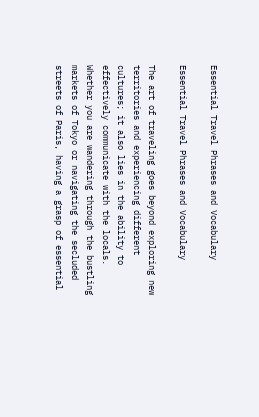Essential Travel Phrases and Vocabulary

Essential Travel Phrases and Vocabulary

The art of traveling goes beyond exploring new territories and experiencing different cultures; it also lies in the ability to effectively communicate with the locals. Whether you are wandering through the bustling markets of Tokyo or navigating the secluded streets of Paris, having a grasp of essential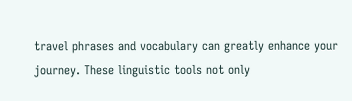travel phrases and vocabulary can greatly enhance your journey. These linguistic tools not only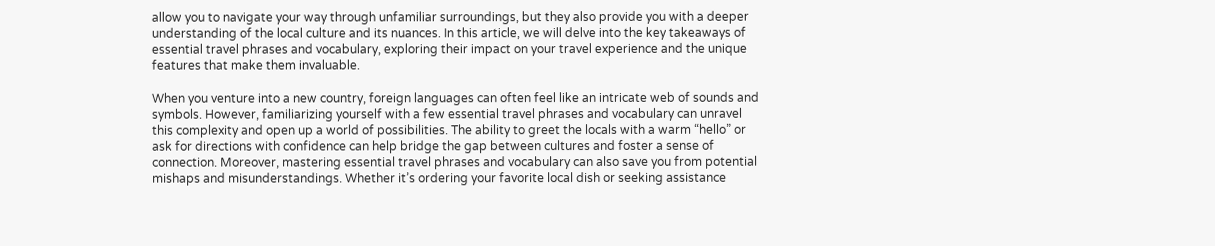allow you to navigate your way through unfamiliar surroundings, but they also provide you with a deeper understanding of the local culture and its nuances. In this article, we will delve into the key takeaways of essential travel phrases and vocabulary, exploring their impact on your travel experience and the unique features that make them invaluable.

When you venture into a new country, foreign languages can often feel like an intricate web of sounds and symbols. However, familiarizing yourself with a few essential travel phrases and vocabulary can unravel this complexity and open up a world of possibilities. The ability to greet the locals with a warm “hello” or ask for directions with confidence can help bridge the gap between cultures and foster a sense of connection. Moreover, mastering essential travel phrases and vocabulary can also save you from potential mishaps and misunderstandings. Whether it’s ordering your favorite local dish or seeking assistance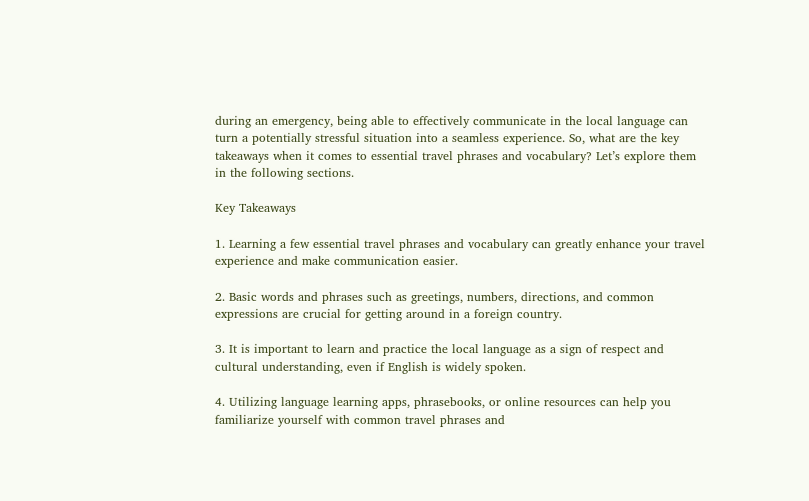during an emergency, being able to effectively communicate in the local language can turn a potentially stressful situation into a seamless experience. So, what are the key takeaways when it comes to essential travel phrases and vocabulary? Let’s explore them in the following sections.

Key Takeaways

1. Learning a few essential travel phrases and vocabulary can greatly enhance your travel experience and make communication easier.

2. Basic words and phrases such as greetings, numbers, directions, and common expressions are crucial for getting around in a foreign country.

3. It is important to learn and practice the local language as a sign of respect and cultural understanding, even if English is widely spoken.

4. Utilizing language learning apps, phrasebooks, or online resources can help you familiarize yourself with common travel phrases and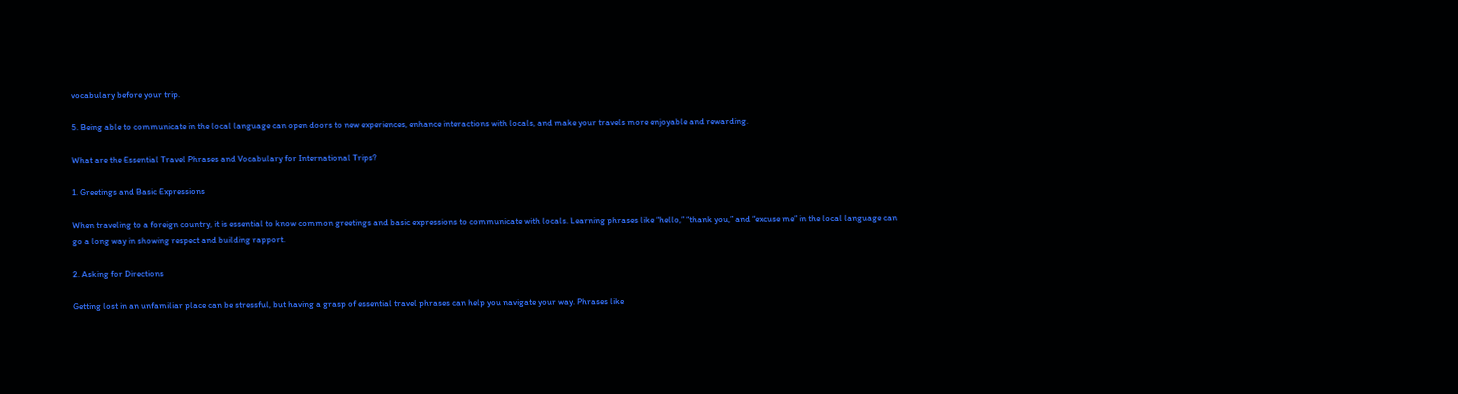vocabulary before your trip.

5. Being able to communicate in the local language can open doors to new experiences, enhance interactions with locals, and make your travels more enjoyable and rewarding.

What are the Essential Travel Phrases and Vocabulary for International Trips?

1. Greetings and Basic Expressions

When traveling to a foreign country, it is essential to know common greetings and basic expressions to communicate with locals. Learning phrases like “hello,” “thank you,” and “excuse me” in the local language can go a long way in showing respect and building rapport.

2. Asking for Directions

Getting lost in an unfamiliar place can be stressful, but having a grasp of essential travel phrases can help you navigate your way. Phrases like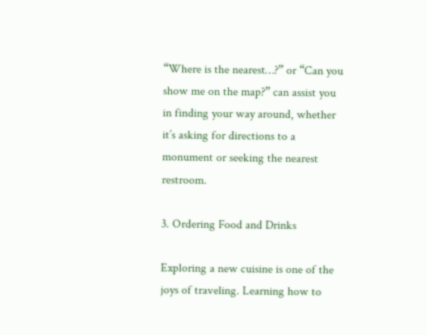“Where is the nearest…?” or “Can you show me on the map?” can assist you in finding your way around, whether it’s asking for directions to a monument or seeking the nearest restroom.

3. Ordering Food and Drinks

Exploring a new cuisine is one of the joys of traveling. Learning how to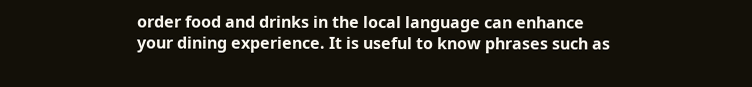order food and drinks in the local language can enhance your dining experience. It is useful to know phrases such as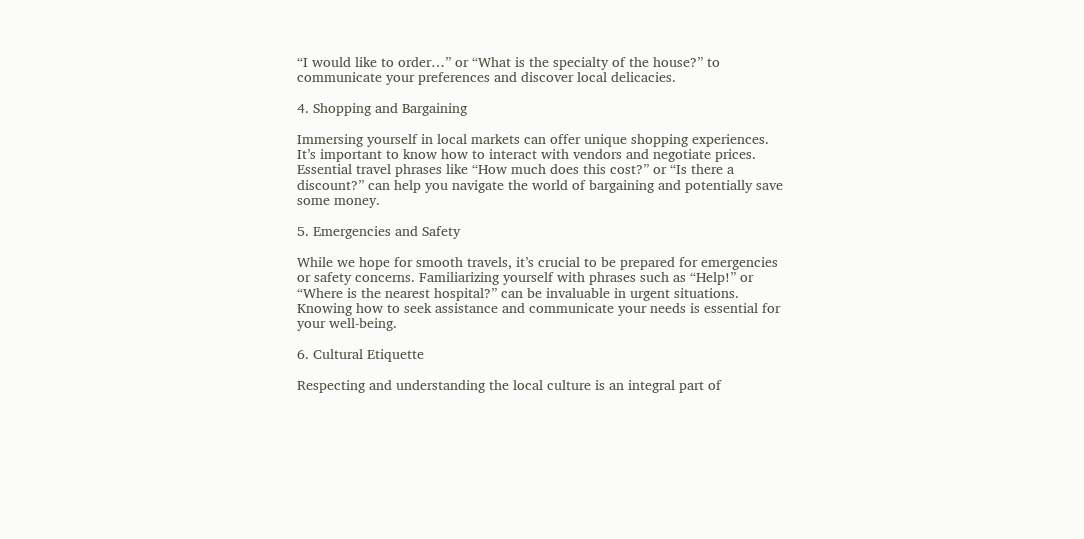“I would like to order…” or “What is the specialty of the house?” to communicate your preferences and discover local delicacies.

4. Shopping and Bargaining

Immersing yourself in local markets can offer unique shopping experiences. It’s important to know how to interact with vendors and negotiate prices. Essential travel phrases like “How much does this cost?” or “Is there a discount?” can help you navigate the world of bargaining and potentially save some money.

5. Emergencies and Safety

While we hope for smooth travels, it’s crucial to be prepared for emergencies or safety concerns. Familiarizing yourself with phrases such as “Help!” or “Where is the nearest hospital?” can be invaluable in urgent situations. Knowing how to seek assistance and communicate your needs is essential for your well-being.

6. Cultural Etiquette

Respecting and understanding the local culture is an integral part of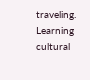traveling. Learning cultural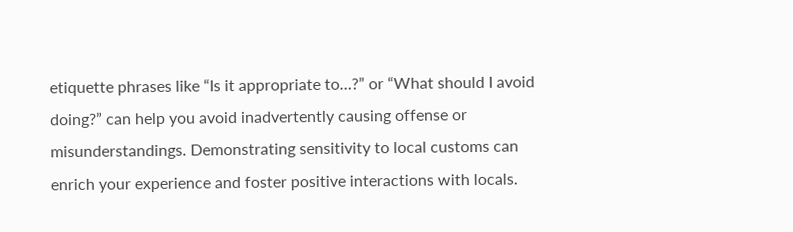etiquette phrases like “Is it appropriate to…?” or “What should I avoid doing?” can help you avoid inadvertently causing offense or misunderstandings. Demonstrating sensitivity to local customs can enrich your experience and foster positive interactions with locals.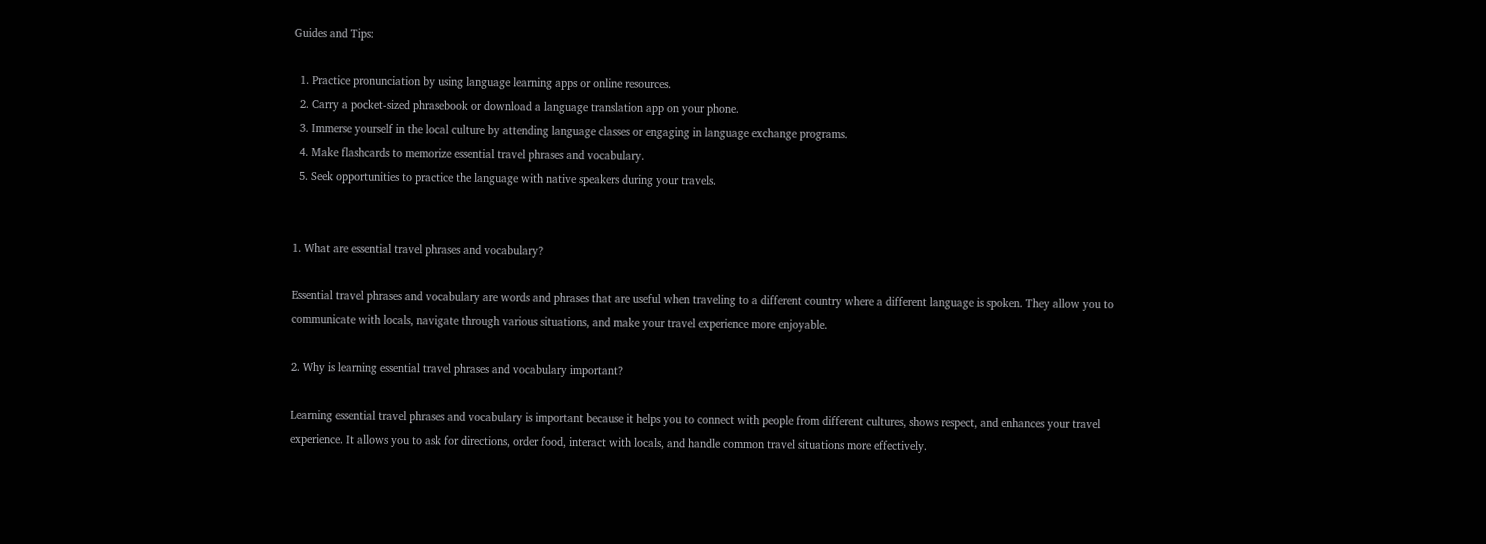Guides and Tips:

  1. Practice pronunciation by using language learning apps or online resources.
  2. Carry a pocket-sized phrasebook or download a language translation app on your phone.
  3. Immerse yourself in the local culture by attending language classes or engaging in language exchange programs.
  4. Make flashcards to memorize essential travel phrases and vocabulary.
  5. Seek opportunities to practice the language with native speakers during your travels.


1. What are essential travel phrases and vocabulary?

Essential travel phrases and vocabulary are words and phrases that are useful when traveling to a different country where a different language is spoken. They allow you to communicate with locals, navigate through various situations, and make your travel experience more enjoyable.

2. Why is learning essential travel phrases and vocabulary important?

Learning essential travel phrases and vocabulary is important because it helps you to connect with people from different cultures, shows respect, and enhances your travel experience. It allows you to ask for directions, order food, interact with locals, and handle common travel situations more effectively.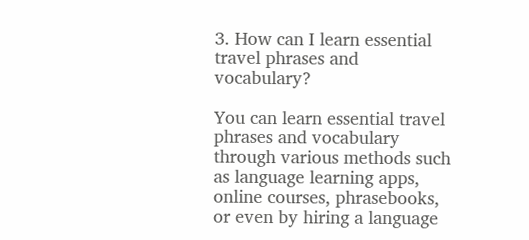3. How can I learn essential travel phrases and vocabulary?

You can learn essential travel phrases and vocabulary through various methods such as language learning apps, online courses, phrasebooks, or even by hiring a language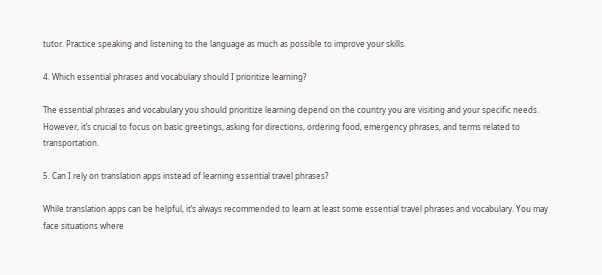tutor. Practice speaking and listening to the language as much as possible to improve your skills.

4. Which essential phrases and vocabulary should I prioritize learning?

The essential phrases and vocabulary you should prioritize learning depend on the country you are visiting and your specific needs. However, it’s crucial to focus on basic greetings, asking for directions, ordering food, emergency phrases, and terms related to transportation.

5. Can I rely on translation apps instead of learning essential travel phrases?

While translation apps can be helpful, it’s always recommended to learn at least some essential travel phrases and vocabulary. You may face situations where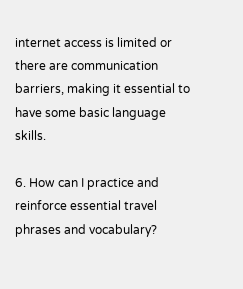internet access is limited or there are communication barriers, making it essential to have some basic language skills.

6. How can I practice and reinforce essential travel phrases and vocabulary?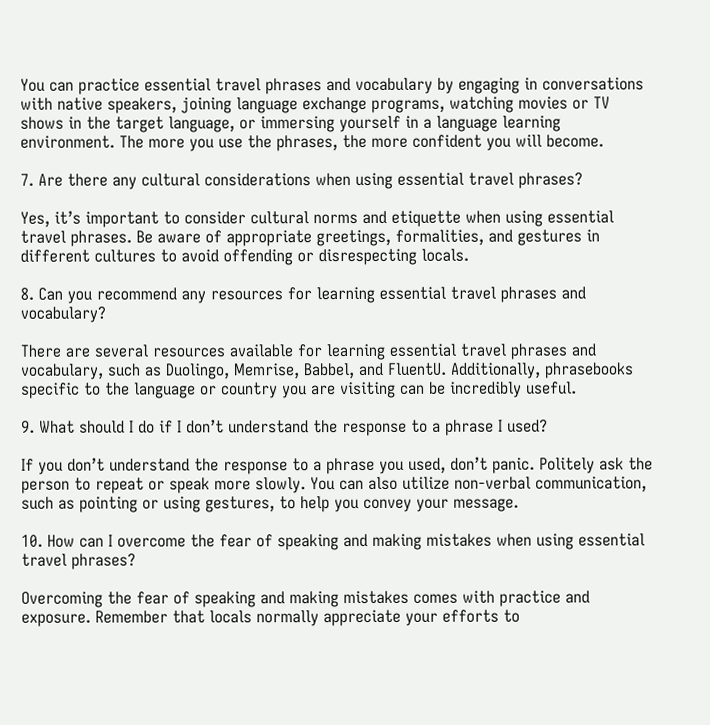You can practice essential travel phrases and vocabulary by engaging in conversations with native speakers, joining language exchange programs, watching movies or TV shows in the target language, or immersing yourself in a language learning environment. The more you use the phrases, the more confident you will become.

7. Are there any cultural considerations when using essential travel phrases?

Yes, it’s important to consider cultural norms and etiquette when using essential travel phrases. Be aware of appropriate greetings, formalities, and gestures in different cultures to avoid offending or disrespecting locals.

8. Can you recommend any resources for learning essential travel phrases and vocabulary?

There are several resources available for learning essential travel phrases and vocabulary, such as Duolingo, Memrise, Babbel, and FluentU. Additionally, phrasebooks specific to the language or country you are visiting can be incredibly useful.

9. What should I do if I don’t understand the response to a phrase I used?

If you don’t understand the response to a phrase you used, don’t panic. Politely ask the person to repeat or speak more slowly. You can also utilize non-verbal communication, such as pointing or using gestures, to help you convey your message.

10. How can I overcome the fear of speaking and making mistakes when using essential travel phrases?

Overcoming the fear of speaking and making mistakes comes with practice and exposure. Remember that locals normally appreciate your efforts to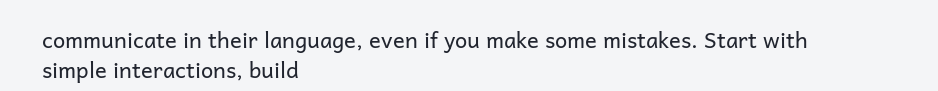communicate in their language, even if you make some mistakes. Start with simple interactions, build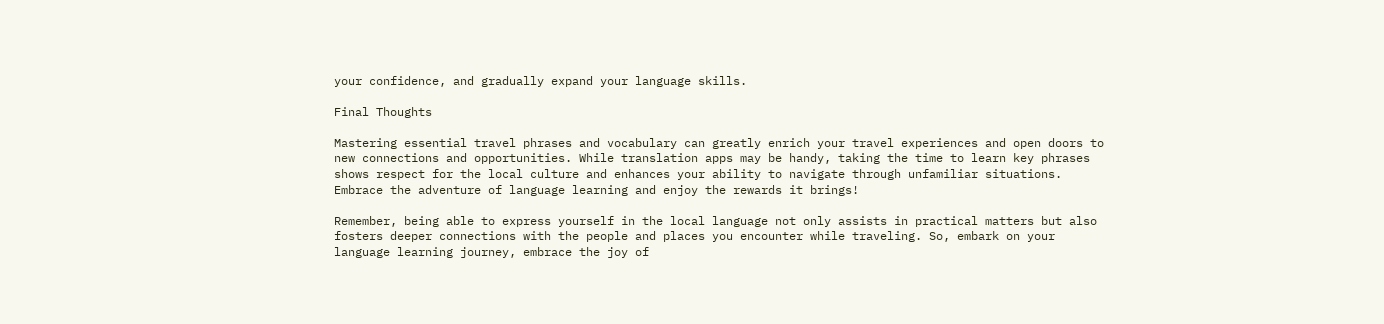your confidence, and gradually expand your language skills.

Final Thoughts

Mastering essential travel phrases and vocabulary can greatly enrich your travel experiences and open doors to new connections and opportunities. While translation apps may be handy, taking the time to learn key phrases shows respect for the local culture and enhances your ability to navigate through unfamiliar situations. Embrace the adventure of language learning and enjoy the rewards it brings!

Remember, being able to express yourself in the local language not only assists in practical matters but also fosters deeper connections with the people and places you encounter while traveling. So, embark on your language learning journey, embrace the joy of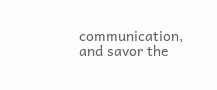communication, and savor the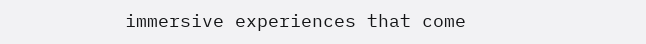immersive experiences that come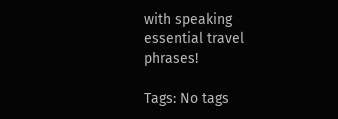with speaking essential travel phrases!

Tags: No tags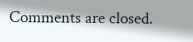Comments are closed.